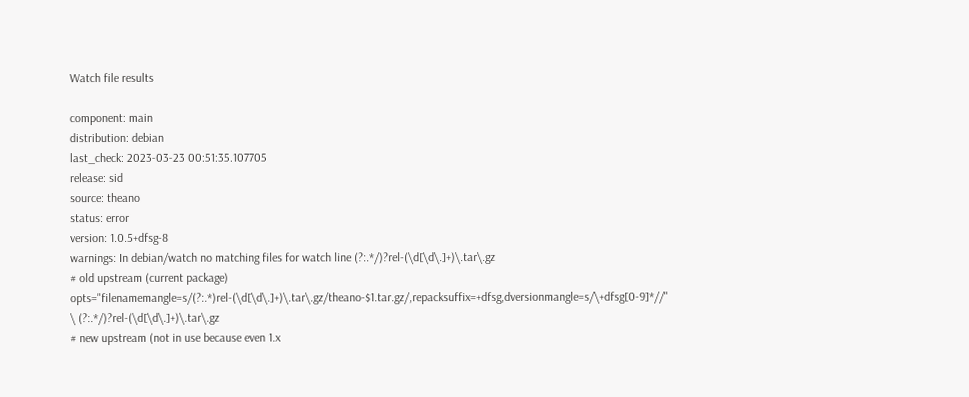Watch file results

component: main
distribution: debian
last_check: 2023-03-23 00:51:35.107705
release: sid
source: theano
status: error
version: 1.0.5+dfsg-8
warnings: In debian/watch no matching files for watch line (?:.*/)?rel-(\d[\d\.]+)\.tar\.gz
# old upstream (current package)
opts="filenamemangle=s/(?:.*)rel-(\d[\d\.]+)\.tar\.gz/theano-$1.tar.gz/,repacksuffix=+dfsg,dversionmangle=s/\+dfsg[0-9]*//" \ (?:.*/)?rel-(\d[\d\.]+)\.tar\.gz
# new upstream (not in use because even 1.x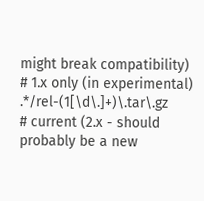might break compatibility)
# 1.x only (in experimental) .*/rel-(1[\d\.]+)\.tar\.gz
# current (2.x - should probably be a new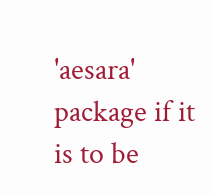'aesara' package if it is to be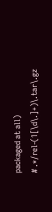packaged at all)
# .*/rel-(1[\d\.]+)\.tar\.gz